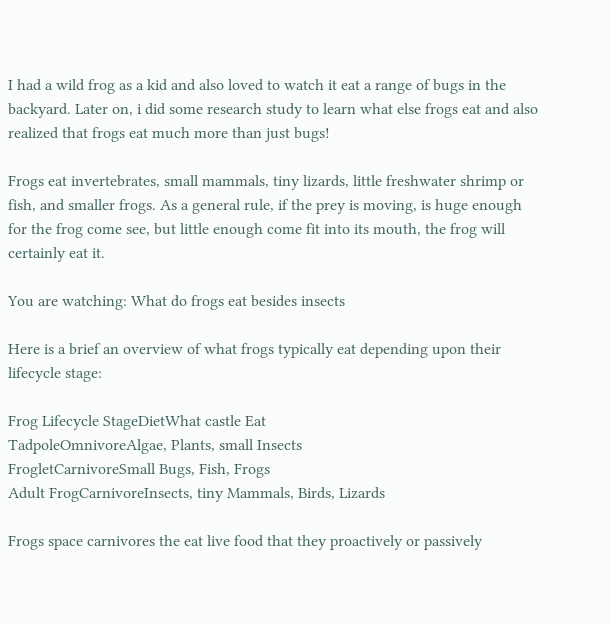I had a wild frog as a kid and also loved to watch it eat a range of bugs in the backyard. Later on, i did some research study to learn what else frogs eat and also realized that frogs eat much more than just bugs!

Frogs eat invertebrates, small mammals, tiny lizards, little freshwater shrimp or fish, and smaller frogs. As a general rule, if the prey is moving, is huge enough for the frog come see, but little enough come fit into its mouth, the frog will certainly eat it.

You are watching: What do frogs eat besides insects

Here is a brief an overview of what frogs typically eat depending upon their lifecycle stage:

Frog Lifecycle StageDietWhat castle Eat
TadpoleOmnivoreAlgae, Plants, small Insects
FrogletCarnivoreSmall Bugs, Fish, Frogs
Adult FrogCarnivoreInsects, tiny Mammals, Birds, Lizards

Frogs space carnivores the eat live food that they proactively or passively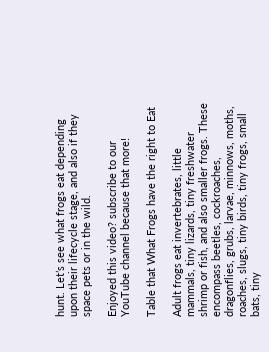hunt. Let’s see what frogs eat depending upon their lifecycle stage, and also if they space pets or in the wild.

Enjoyed this video? subscribe to our YouTube channel because that more!

Table that What Frogs have the right to Eat

Adult frogs eat invertebrates, little mammals, tiny lizards, tiny freshwater shrimp or fish, and also smaller frogs. These encompass beetles, cockroaches, dragonflies, grubs, larvae, minnows, moths, roaches, slugs, tiny birds, tiny frogs, small bats, tiny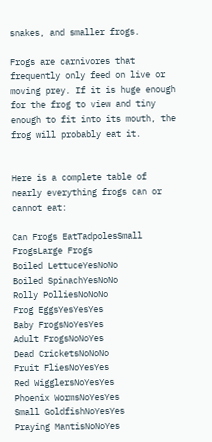snakes, and smaller frogs.

Frogs are carnivores that frequently only feed on live or moving prey. If it is huge enough for the frog to view and tiny enough to fit into its mouth, the frog will probably eat it.


Here is a complete table of nearly everything frogs can or cannot eat:

Can Frogs EatTadpolesSmall FrogsLarge Frogs
Boiled LettuceYesNoNo
Boiled SpinachYesNoNo
Rolly PolliesNoNoNo
Frog EggsYesYesYes
Baby FrogsNoYesYes
Adult FrogsNoNoYes
Dead CricketsNoNoNo
Fruit FliesNoYesYes
Red WigglersNoYesYes
Phoenix WormsNoYesYes
Small GoldfishNoYesYes
Praying MantisNoNoYes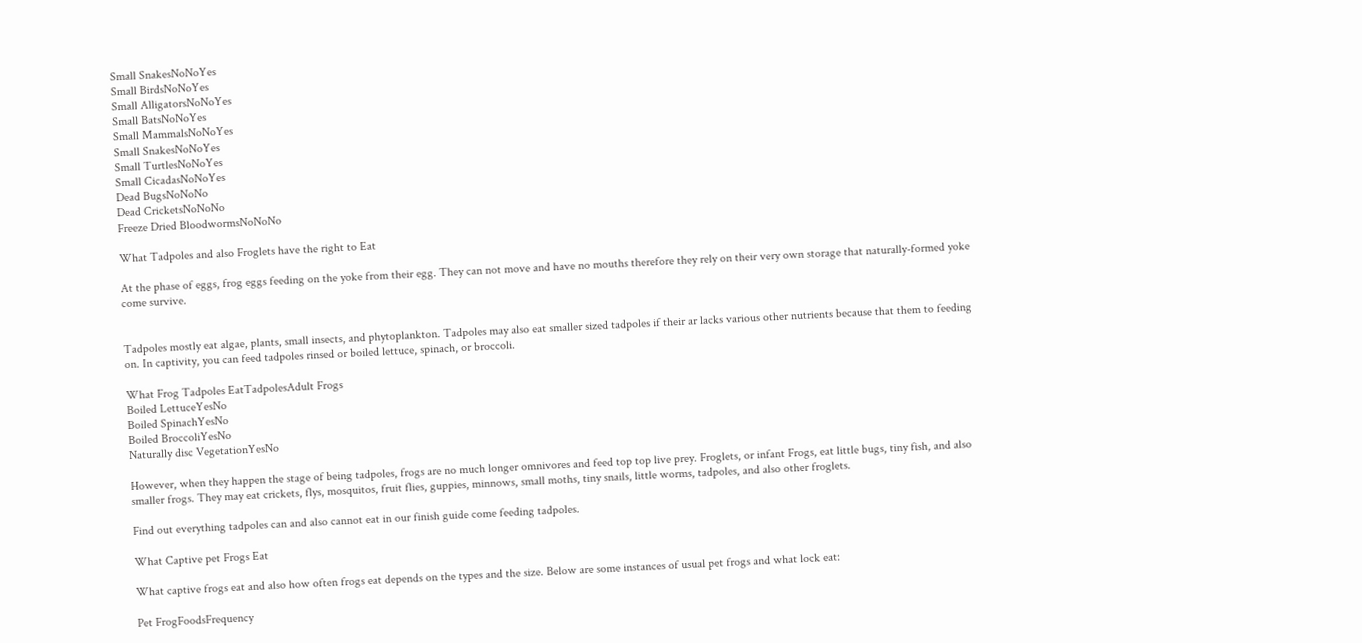Small SnakesNoNoYes
Small BirdsNoNoYes
Small AlligatorsNoNoYes
Small BatsNoNoYes
Small MammalsNoNoYes
Small SnakesNoNoYes
Small TurtlesNoNoYes
Small CicadasNoNoYes
Dead BugsNoNoNo
Dead CricketsNoNoNo
Freeze Dried BloodwormsNoNoNo

What Tadpoles and also Froglets have the right to Eat

At the phase of eggs, frog eggs feeding on the yoke from their egg. They can not move and have no mouths therefore they rely on their very own storage that naturally-formed yoke come survive.


Tadpoles mostly eat algae, plants, small insects, and phytoplankton. Tadpoles may also eat smaller sized tadpoles if their ar lacks various other nutrients because that them to feeding on. In captivity, you can feed tadpoles rinsed or boiled lettuce, spinach, or broccoli.

What Frog Tadpoles EatTadpolesAdult Frogs
Boiled LettuceYesNo
Boiled SpinachYesNo
Boiled BroccoliYesNo
Naturally disc VegetationYesNo

However, when they happen the stage of being tadpoles, frogs are no much longer omnivores and feed top top live prey. Froglets, or infant Frogs, eat little bugs, tiny fish, and also smaller frogs. They may eat crickets, flys, mosquitos, fruit flies, guppies, minnows, small moths, tiny snails, little worms, tadpoles, and also other froglets.

Find out everything tadpoles can and also cannot eat in our finish guide come feeding tadpoles.

What Captive pet Frogs Eat

What captive frogs eat and also how often frogs eat depends on the types and the size. Below are some instances of usual pet frogs and what lock eat:

Pet FrogFoodsFrequency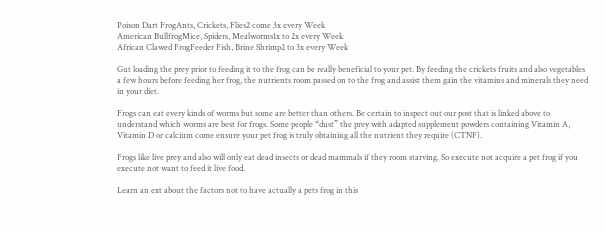Poison Dart FrogAnts, Crickets, Flies2 come 3x every Week
American BullfrogMice, Spiders, Mealworms1x to 2x every Week
African Clawed FrogFeeder Fish, Brine Shrimp2 to 3x every Week

Gut loading the prey prior to feeding it to the frog can be really beneficial to your pet. By feeding the crickets fruits and also vegetables a few hours before feeding her frog, the nutrients room passed on to the frog and assist them gain the vitamins and minerals they need in your diet.

Frogs can eat every kinds of worms but some are better than others. Be certain to inspect out our post that is linked above to understand which worms are best for frogs. Some people “dust” the prey with adapted supplement powders containing Vitamin A, Vitamin D or calcium come ensure your pet frog is truly obtaining all the nutrient they require (CTNF).

Frogs like live prey and also will only eat dead insects or dead mammals if they room starving. So execute not acquire a pet frog if you execute not want to feed it live food.

Learn an ext about the factors not to have actually a pets frog in this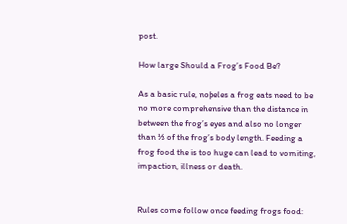post.

How large Should a Frog’s Food Be?

As a basic rule, noþeles a frog eats need to be no more comprehensive than the distance in between the frog’s eyes and also no longer than ⅓ of the frog’s body length. Feeding a frog food the is too huge can lead to vomiting, impaction, illness or death.


Rules come follow once feeding frogs food: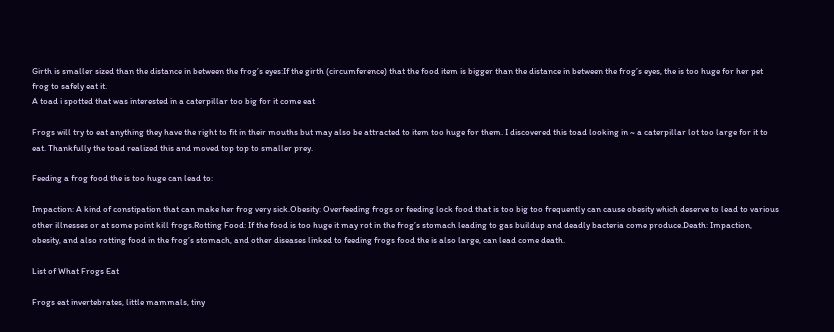Girth is smaller sized than the distance in between the frog’s eyes:If the girth (circumference) that the food item is bigger than the distance in between the frog’s eyes, the is too huge for her pet frog to safely eat it.
A toad i spotted that was interested in a caterpillar too big for it come eat

Frogs will try to eat anything they have the right to fit in their mouths but may also be attracted to item too huge for them. I discovered this toad looking in ~ a caterpillar lot too large for it to eat. Thankfully the toad realized this and moved top top to smaller prey.

Feeding a frog food the is too huge can lead to:

Impaction: A kind of constipation that can make her frog very sick.Obesity: Overfeeding frogs or feeding lock food that is too big too frequently can cause obesity which deserve to lead to various other illnesses or at some point kill frogs.Rotting Food: If the food is too huge it may rot in the frog’s stomach leading to gas buildup and deadly bacteria come produce.Death: Impaction, obesity, and also rotting food in the frog’s stomach, and other diseases linked to feeding frogs food the is also large, can lead come death.

List of What Frogs Eat

Frogs eat invertebrates, little mammals, tiny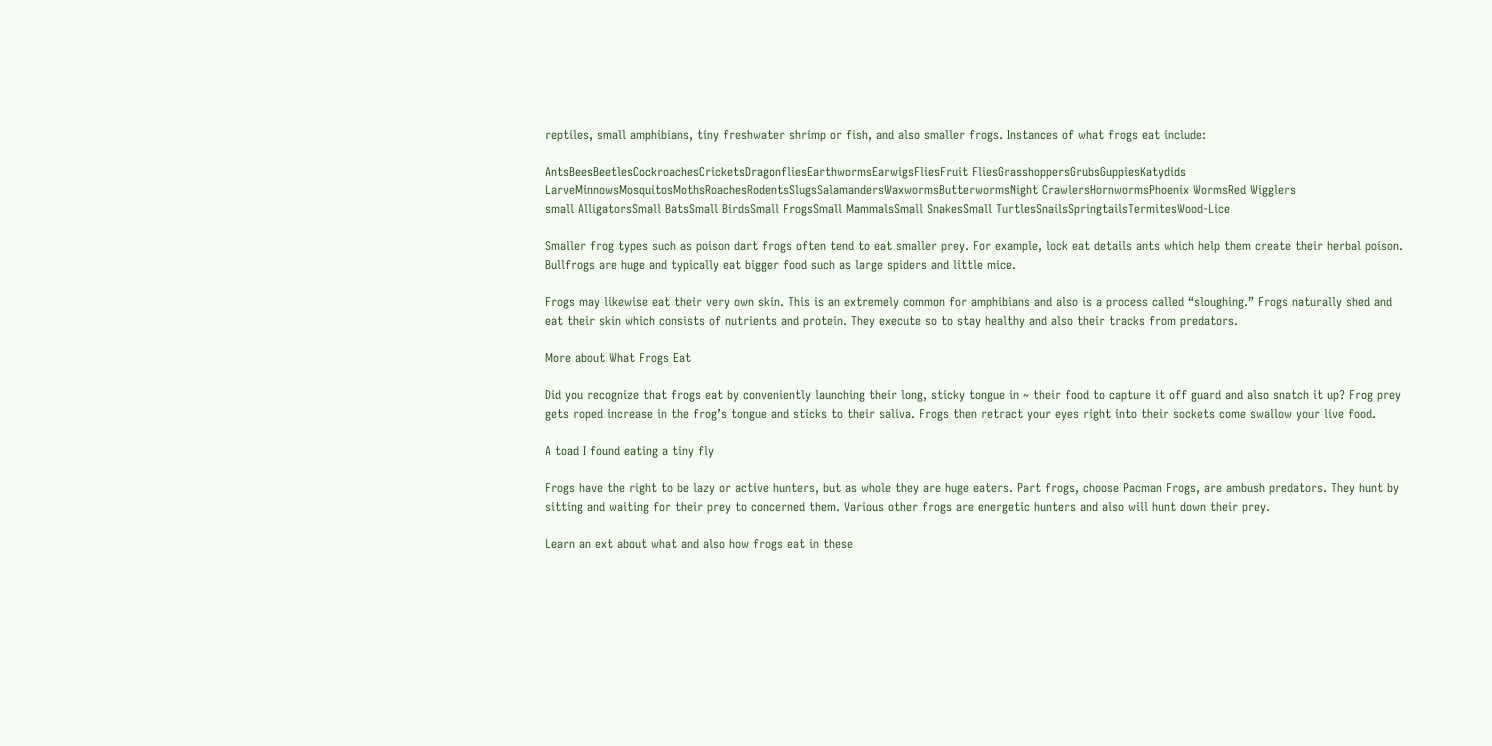reptiles, small amphibians, tiny freshwater shrimp or fish, and also smaller frogs. Instances of what frogs eat include:

AntsBeesBeetlesCockroachesCricketsDragonfliesEarthwormsEarwigsFliesFruit FliesGrasshoppersGrubsGuppiesKatydids
LarveMinnowsMosquitosMothsRoachesRodentsSlugsSalamandersWaxwormsButterwormsNight CrawlersHornwormsPhoenix WormsRed Wigglers
small AlligatorsSmall BatsSmall BirdsSmall FrogsSmall MammalsSmall SnakesSmall TurtlesSnailsSpringtailsTermitesWood-Lice

Smaller frog types such as poison dart frogs often tend to eat smaller prey. For example, lock eat details ants which help them create their herbal poison. Bullfrogs are huge and typically eat bigger food such as large spiders and little mice.

Frogs may likewise eat their very own skin. This is an extremely common for amphibians and also is a process called “sloughing.” Frogs naturally shed and eat their skin which consists of nutrients and protein. They execute so to stay healthy and also their tracks from predators.

More about What Frogs Eat

Did you recognize that frogs eat by conveniently launching their long, sticky tongue in ~ their food to capture it off guard and also snatch it up? Frog prey gets roped increase in the frog’s tongue and sticks to their saliva. Frogs then retract your eyes right into their sockets come swallow your live food.

A toad I found eating a tiny fly

Frogs have the right to be lazy or active hunters, but as whole they are huge eaters. Part frogs, choose Pacman Frogs, are ambush predators. They hunt by sitting and waiting for their prey to concerned them. Various other frogs are energetic hunters and also will hunt down their prey.

Learn an ext about what and also how frogs eat in these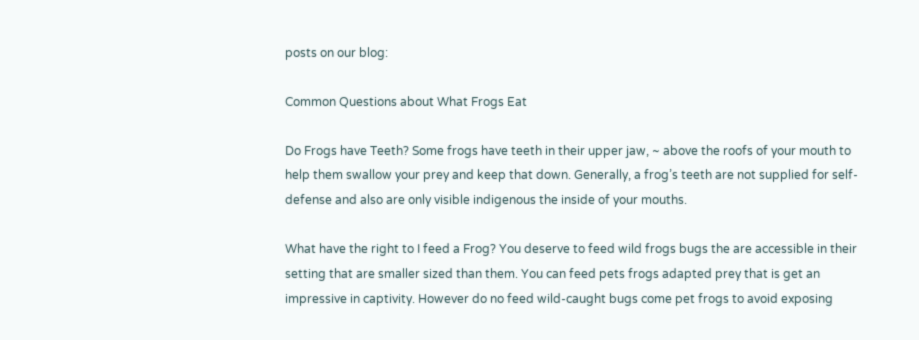posts on our blog:

Common Questions about What Frogs Eat

Do Frogs have Teeth? Some frogs have teeth in their upper jaw, ~ above the roofs of your mouth to help them swallow your prey and keep that down. Generally, a frog’s teeth are not supplied for self-defense and also are only visible indigenous the inside of your mouths.

What have the right to I feed a Frog? You deserve to feed wild frogs bugs the are accessible in their setting that are smaller sized than them. You can feed pets frogs adapted prey that is get an impressive in captivity. However do no feed wild-caught bugs come pet frogs to avoid exposing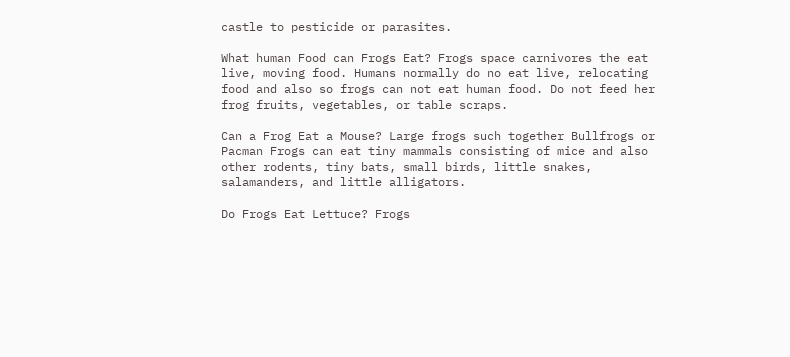castle to pesticide or parasites.

What human Food can Frogs Eat? Frogs space carnivores the eat live, moving food. Humans normally do no eat live, relocating food and also so frogs can not eat human food. Do not feed her frog fruits, vegetables, or table scraps.

Can a Frog Eat a Mouse? Large frogs such together Bullfrogs or Pacman Frogs can eat tiny mammals consisting of mice and also other rodents, tiny bats, small birds, little snakes, salamanders, and little alligators.

Do Frogs Eat Lettuce? Frogs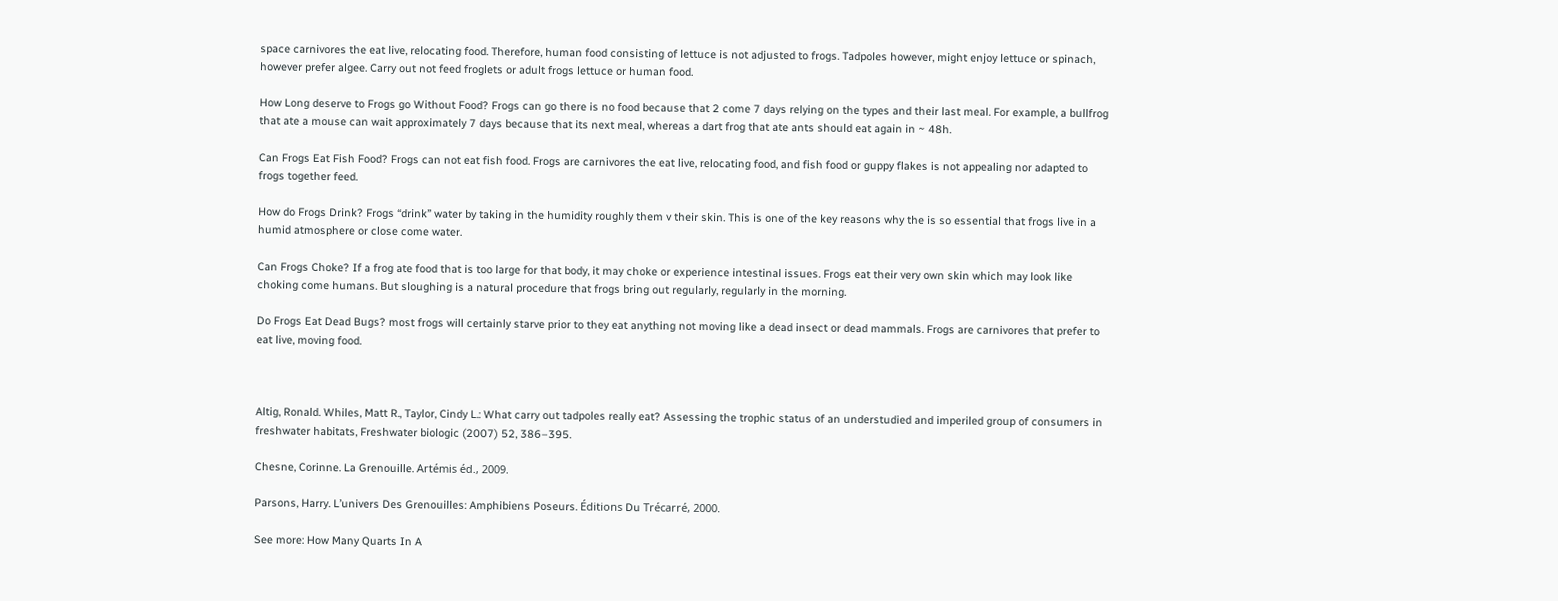space carnivores the eat live, relocating food. Therefore, human food consisting of lettuce is not adjusted to frogs. Tadpoles however, might enjoy lettuce or spinach, however prefer algee. Carry out not feed froglets or adult frogs lettuce or human food.

How Long deserve to Frogs go Without Food? Frogs can go there is no food because that 2 come 7 days relying on the types and their last meal. For example, a bullfrog that ate a mouse can wait approximately 7 days because that its next meal, whereas a dart frog that ate ants should eat again in ~ 48h.

Can Frogs Eat Fish Food? Frogs can not eat fish food. Frogs are carnivores the eat live, relocating food, and fish food or guppy flakes is not appealing nor adapted to frogs together feed.

How do Frogs Drink? Frogs “drink” water by taking in the humidity roughly them v their skin. This is one of the key reasons why the is so essential that frogs live in a humid atmosphere or close come water.

Can Frogs Choke? If a frog ate food that is too large for that body, it may choke or experience intestinal issues. Frogs eat their very own skin which may look like choking come humans. But sloughing is a natural procedure that frogs bring out regularly, regularly in the morning.

Do Frogs Eat Dead Bugs? most frogs will certainly starve prior to they eat anything not moving like a dead insect or dead mammals. Frogs are carnivores that prefer to eat live, moving food.



Altig, Ronald. Whiles, Matt R., Taylor, Cindy L.: What carry out tadpoles really eat? Assessing the trophic status of an understudied and imperiled group of consumers in freshwater habitats, Freshwater biologic (2007) 52, 386–395.

Chesne, Corinne. La Grenouille. Artémis éd., 2009.

Parsons, Harry. L’univers Des Grenouilles: Amphibiens Poseurs. Éditions Du Trécarré, 2000.

See more: How Many Quarts In A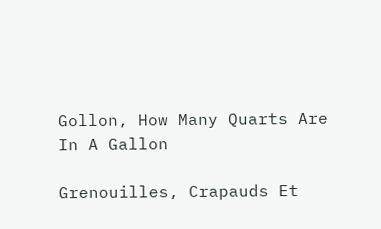Gollon, How Many Quarts Are In A Gallon

Grenouilles, Crapauds Et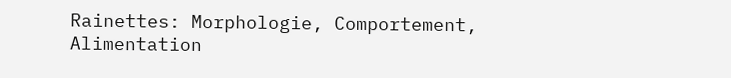Rainettes: Morphologie, Comportement, Alimentation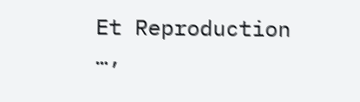Et Reproduction …,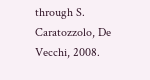through S. Caratozzolo, De Vecchi, 2008.